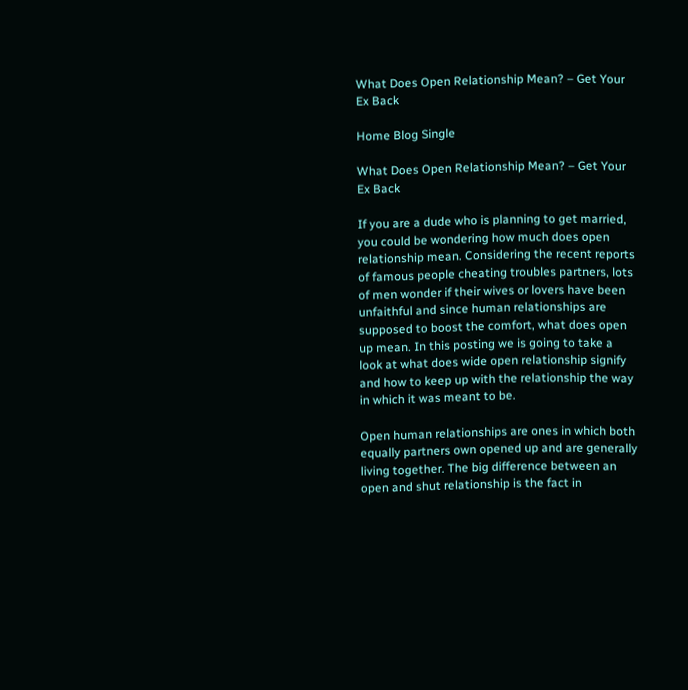What Does Open Relationship Mean? – Get Your Ex Back

Home Blog Single

What Does Open Relationship Mean? – Get Your Ex Back

If you are a dude who is planning to get married, you could be wondering how much does open relationship mean. Considering the recent reports of famous people cheating troubles partners, lots of men wonder if their wives or lovers have been unfaithful and since human relationships are supposed to boost the comfort, what does open up mean. In this posting we is going to take a look at what does wide open relationship signify and how to keep up with the relationship the way in which it was meant to be.

Open human relationships are ones in which both equally partners own opened up and are generally living together. The big difference between an open and shut relationship is the fact in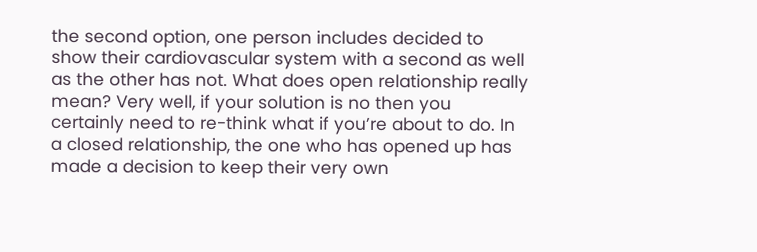the second option, one person includes decided to show their cardiovascular system with a second as well as the other has not. What does open relationship really mean? Very well, if your solution is no then you certainly need to re-think what if you’re about to do. In a closed relationship, the one who has opened up has made a decision to keep their very own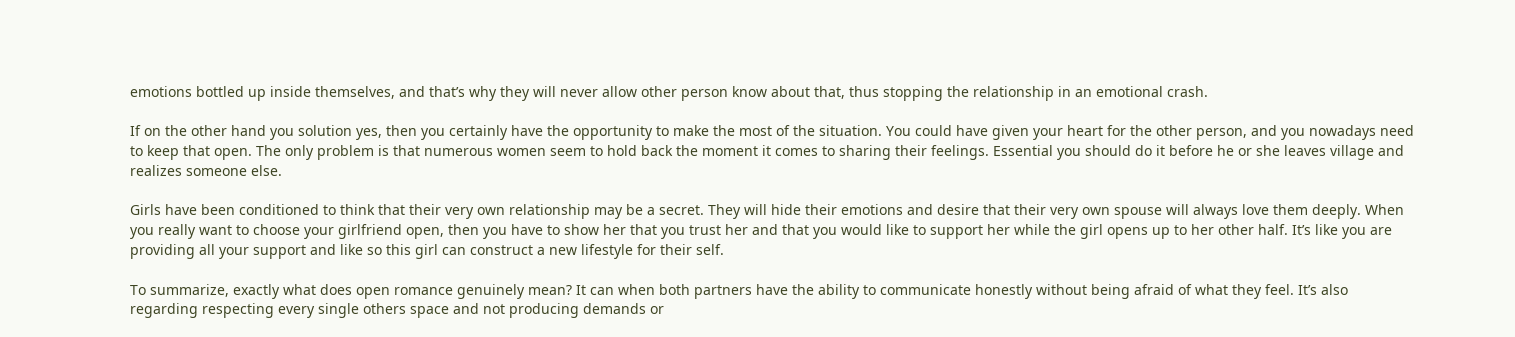emotions bottled up inside themselves, and that’s why they will never allow other person know about that, thus stopping the relationship in an emotional crash.

If on the other hand you solution yes, then you certainly have the opportunity to make the most of the situation. You could have given your heart for the other person, and you nowadays need to keep that open. The only problem is that numerous women seem to hold back the moment it comes to sharing their feelings. Essential you should do it before he or she leaves village and realizes someone else.

Girls have been conditioned to think that their very own relationship may be a secret. They will hide their emotions and desire that their very own spouse will always love them deeply. When you really want to choose your girlfriend open, then you have to show her that you trust her and that you would like to support her while the girl opens up to her other half. It’s like you are providing all your support and like so this girl can construct a new lifestyle for their self.

To summarize, exactly what does open romance genuinely mean? It can when both partners have the ability to communicate honestly without being afraid of what they feel. It’s also regarding respecting every single others space and not producing demands or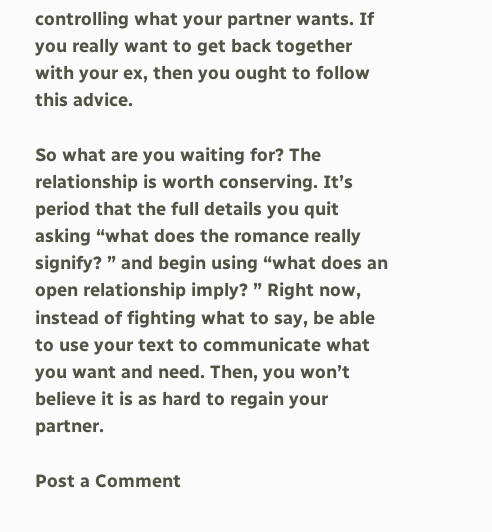controlling what your partner wants. If you really want to get back together with your ex, then you ought to follow this advice.

So what are you waiting for? The relationship is worth conserving. It’s period that the full details you quit asking “what does the romance really signify? ” and begin using “what does an open relationship imply? ” Right now, instead of fighting what to say, be able to use your text to communicate what you want and need. Then, you won’t believe it is as hard to regain your partner.

Post a Comment